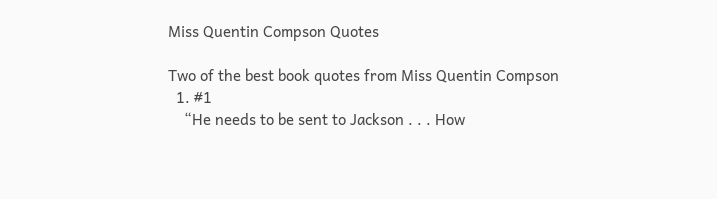Miss Quentin Compson Quotes

Two of the best book quotes from Miss Quentin Compson
  1. #1
    “He needs to be sent to Jackson . . . How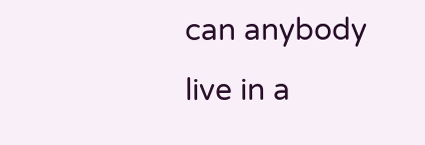can anybody live in a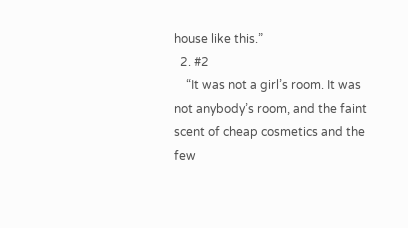house like this.”
  2. #2
    “It was not a girl’s room. It was not anybody’s room, and the faint scent of cheap cosmetics and the few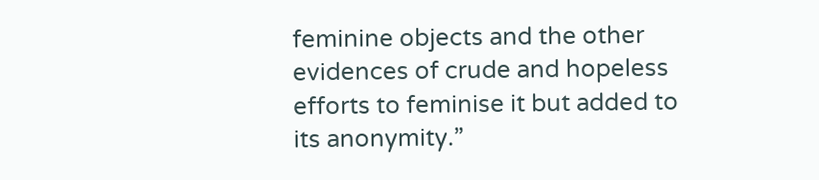feminine objects and the other evidences of crude and hopeless efforts to feminise it but added to its anonymity.”